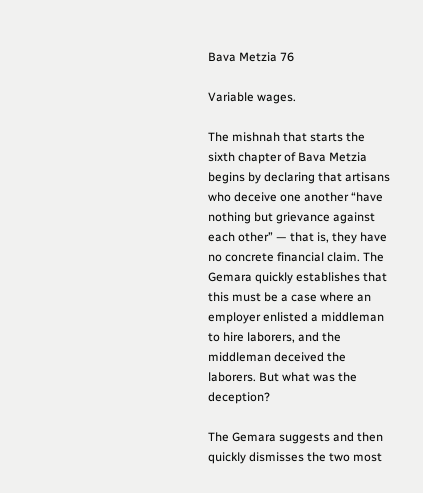Bava Metzia 76

Variable wages.

The mishnah that starts the sixth chapter of Bava Metzia begins by declaring that artisans who deceive one another “have nothing but grievance against each other” — that is, they have no concrete financial claim. The Gemara quickly establishes that this must be a case where an employer enlisted a middleman to hire laborers, and the middleman deceived the laborers. But what was the deception?

The Gemara suggests and then quickly dismisses the two most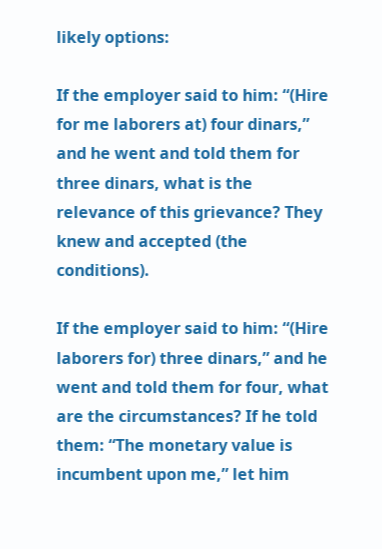likely options:

If the employer said to him: “(Hire for me laborers at) four dinars,” and he went and told them for three dinars, what is the relevance of this grievance? They knew and accepted (the conditions).

If the employer said to him: “(Hire laborers for) three dinars,” and he went and told them for four, what are the circumstances? If he told them: “The monetary value is incumbent upon me,” let him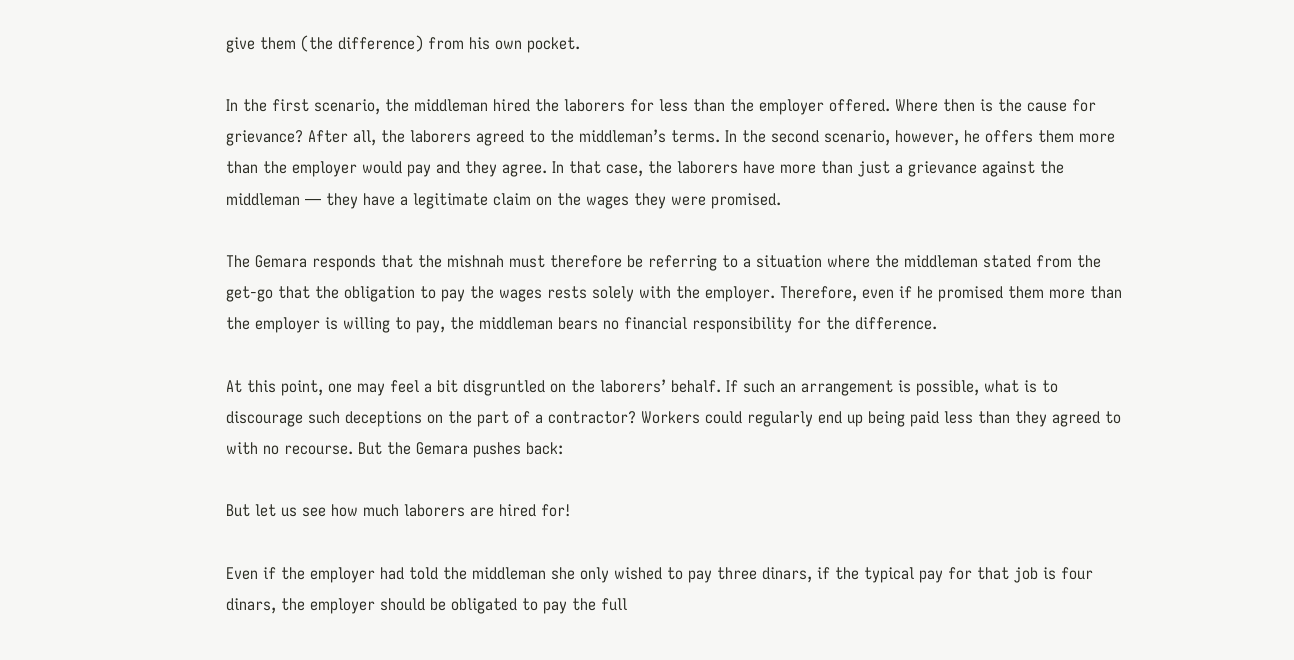give them (the difference) from his own pocket.

In the first scenario, the middleman hired the laborers for less than the employer offered. Where then is the cause for grievance? After all, the laborers agreed to the middleman’s terms. In the second scenario, however, he offers them more than the employer would pay and they agree. In that case, the laborers have more than just a grievance against the middleman — they have a legitimate claim on the wages they were promised.

The Gemara responds that the mishnah must therefore be referring to a situation where the middleman stated from the get-go that the obligation to pay the wages rests solely with the employer. Therefore, even if he promised them more than the employer is willing to pay, the middleman bears no financial responsibility for the difference.

At this point, one may feel a bit disgruntled on the laborers’ behalf. If such an arrangement is possible, what is to discourage such deceptions on the part of a contractor? Workers could regularly end up being paid less than they agreed to with no recourse. But the Gemara pushes back:

But let us see how much laborers are hired for!

Even if the employer had told the middleman she only wished to pay three dinars, if the typical pay for that job is four dinars, the employer should be obligated to pay the full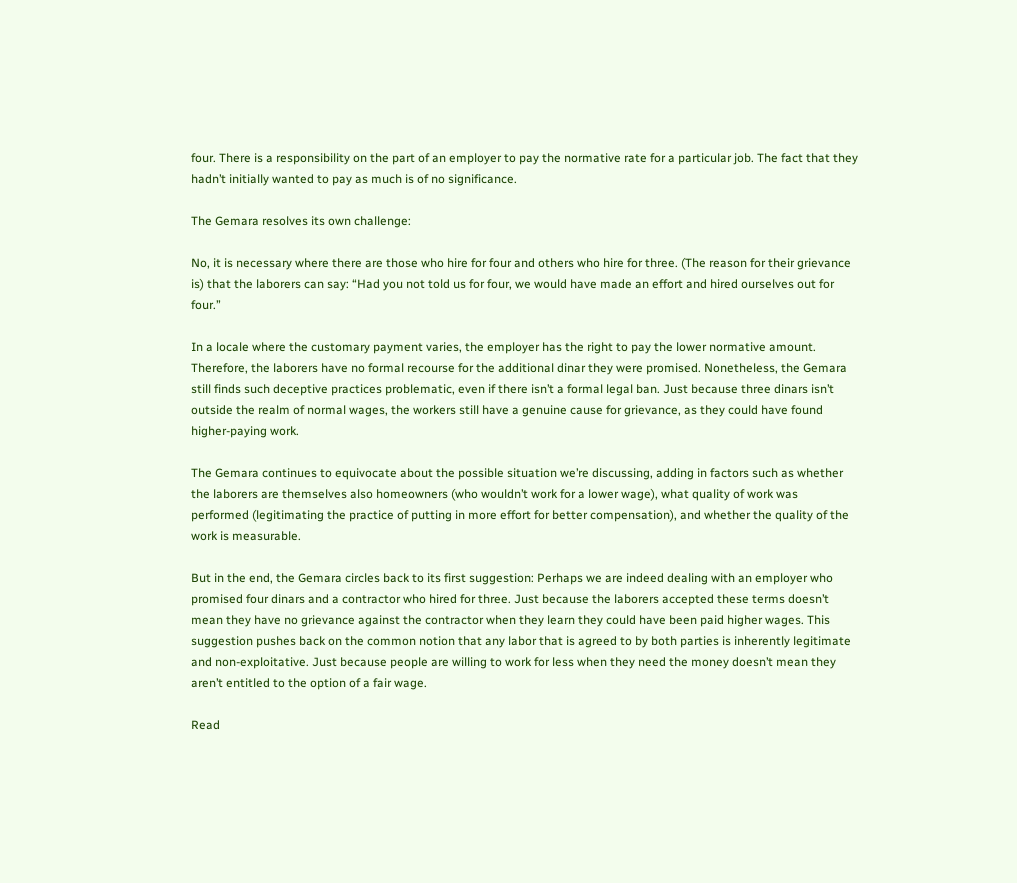four. There is a responsibility on the part of an employer to pay the normative rate for a particular job. The fact that they hadn’t initially wanted to pay as much is of no significance.

The Gemara resolves its own challenge:

No, it is necessary where there are those who hire for four and others who hire for three. (The reason for their grievance is) that the laborers can say: “Had you not told us for four, we would have made an effort and hired ourselves out for four.”

In a locale where the customary payment varies, the employer has the right to pay the lower normative amount. Therefore, the laborers have no formal recourse for the additional dinar they were promised. Nonetheless, the Gemara still finds such deceptive practices problematic, even if there isn’t a formal legal ban. Just because three dinars isn’t outside the realm of normal wages, the workers still have a genuine cause for grievance, as they could have found higher-paying work.

The Gemara continues to equivocate about the possible situation we’re discussing, adding in factors such as whether the laborers are themselves also homeowners (who wouldn’t work for a lower wage), what quality of work was performed (legitimating the practice of putting in more effort for better compensation), and whether the quality of the work is measurable.

But in the end, the Gemara circles back to its first suggestion: Perhaps we are indeed dealing with an employer who promised four dinars and a contractor who hired for three. Just because the laborers accepted these terms doesn’t mean they have no grievance against the contractor when they learn they could have been paid higher wages. This suggestion pushes back on the common notion that any labor that is agreed to by both parties is inherently legitimate and non-exploitative. Just because people are willing to work for less when they need the money doesn’t mean they aren’t entitled to the option of a fair wage.

Read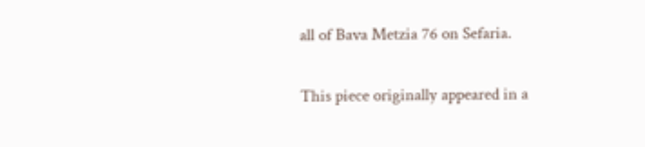all of Bava Metzia 76 on Sefaria.

This piece originally appeared in a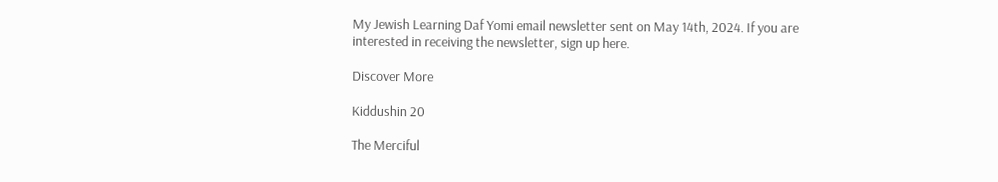My Jewish Learning Daf Yomi email newsletter sent on May 14th, 2024. If you are interested in receiving the newsletter, sign up here.

Discover More

Kiddushin 20

The Merciful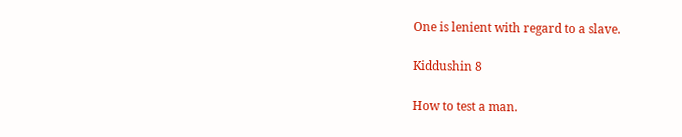One is lenient with regard to a slave.

Kiddushin 8

How to test a man.